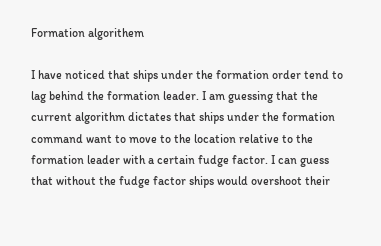Formation algorithem

I have noticed that ships under the formation order tend to lag behind the formation leader. I am guessing that the current algorithm dictates that ships under the formation command want to move to the location relative to the formation leader with a certain fudge factor. I can guess that without the fudge factor ships would overshoot their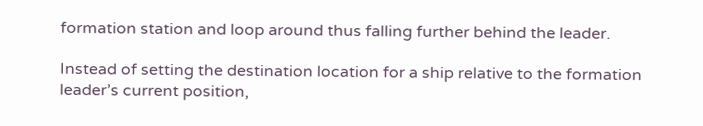formation station and loop around thus falling further behind the leader.

Instead of setting the destination location for a ship relative to the formation leader’s current position,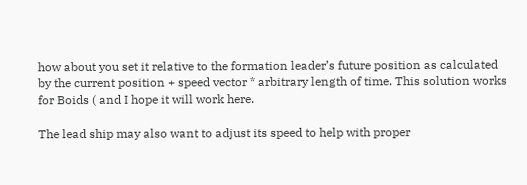how about you set it relative to the formation leader’s future position as calculated by the current position + speed vector * arbitrary length of time. This solution works for Boids ( and I hope it will work here.

The lead ship may also want to adjust its speed to help with proper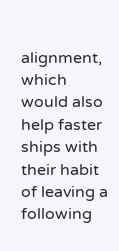alignment, which would also help faster ships with their habit of leaving a following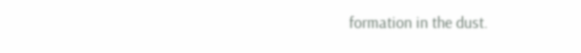formation in the dust.